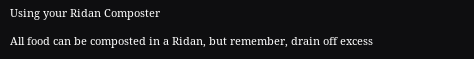Using your Ridan Composter

All food can be composted in a Ridan, but remember, drain off excess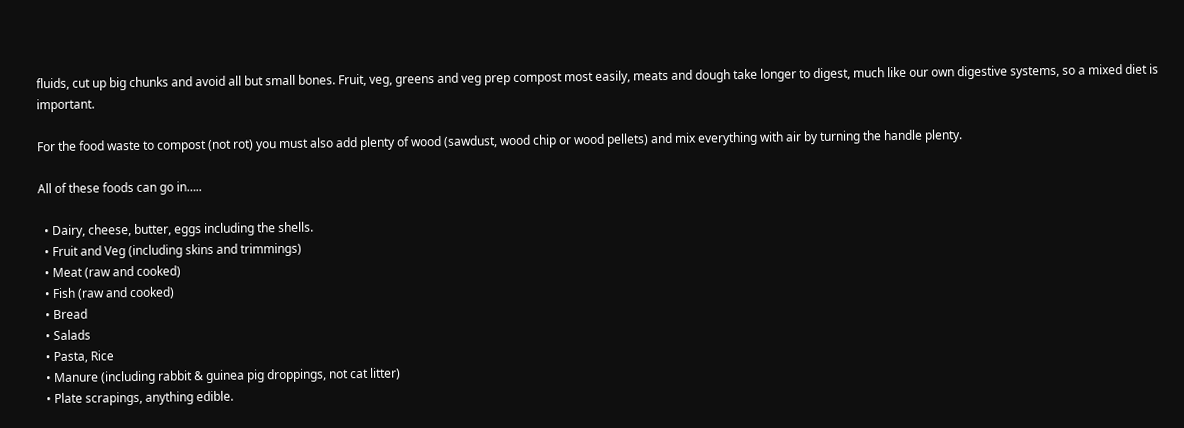fluids, cut up big chunks and avoid all but small bones. Fruit, veg, greens and veg prep compost most easily, meats and dough take longer to digest, much like our own digestive systems, so a mixed diet is important.

For the food waste to compost (not rot) you must also add plenty of wood (sawdust, wood chip or wood pellets) and mix everything with air by turning the handle plenty.

All of these foods can go in…..

  • Dairy, cheese, butter, eggs including the shells.
  • Fruit and Veg (including skins and trimmings)
  • Meat (raw and cooked)
  • Fish (raw and cooked)
  • Bread
  • Salads
  • Pasta, Rice
  • Manure (including rabbit & guinea pig droppings, not cat litter)
  • Plate scrapings, anything edible.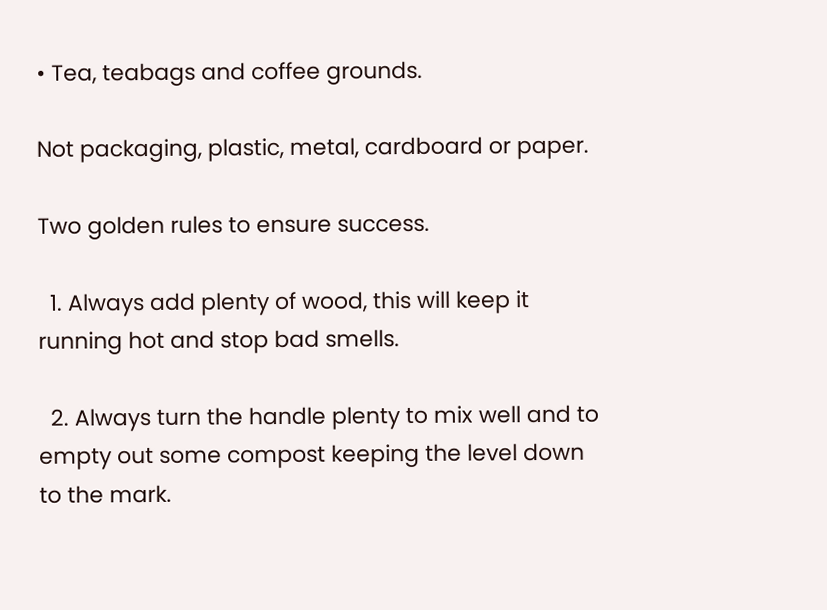• Tea, teabags and coffee grounds.

Not packaging, plastic, metal, cardboard or paper.

Two golden rules to ensure success.

  1. Always add plenty of wood, this will keep it running hot and stop bad smells.

  2. Always turn the handle plenty to mix well and to empty out some compost keeping the level down to the mark.